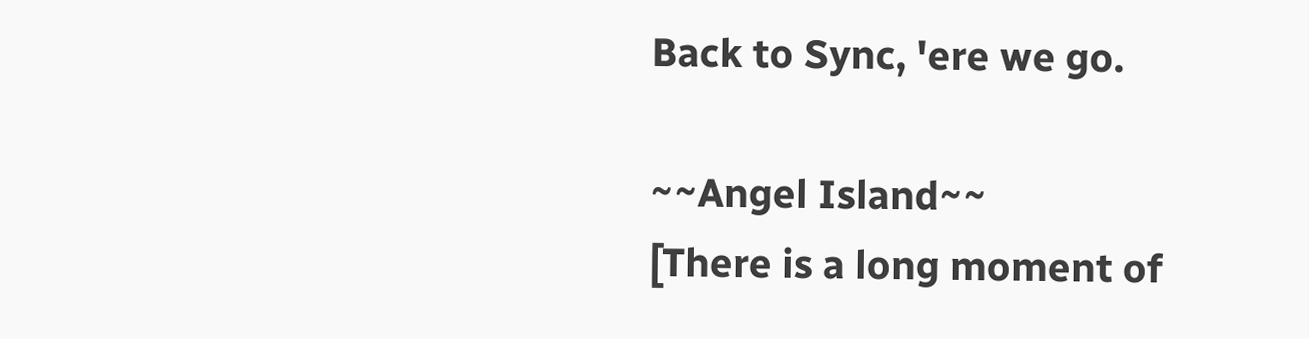Back to Sync, 'ere we go.

~~Angel Island~~
[There is a long moment of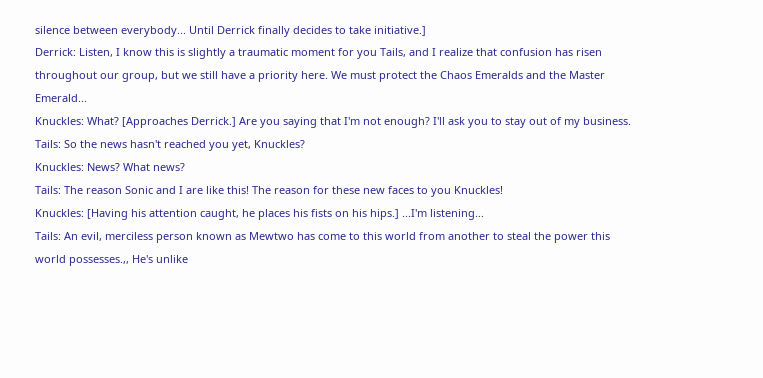silence between everybody... Until Derrick finally decides to take initiative.]
Derrick: Listen, I know this is slightly a traumatic moment for you Tails, and I realize that confusion has risen throughout our group, but we still have a priority here. We must protect the Chaos Emeralds and the Master Emerald...
Knuckles: What? [Approaches Derrick.] Are you saying that I'm not enough? I'll ask you to stay out of my business.
Tails: So the news hasn't reached you yet, Knuckles?
Knuckles: News? What news?
Tails: The reason Sonic and I are like this! The reason for these new faces to you Knuckles!
Knuckles: [Having his attention caught, he places his fists on his hips.] ...I'm listening...
Tails: An evil, merciless person known as Mewtwo has come to this world from another to steal the power this world possesses.,, He's unlike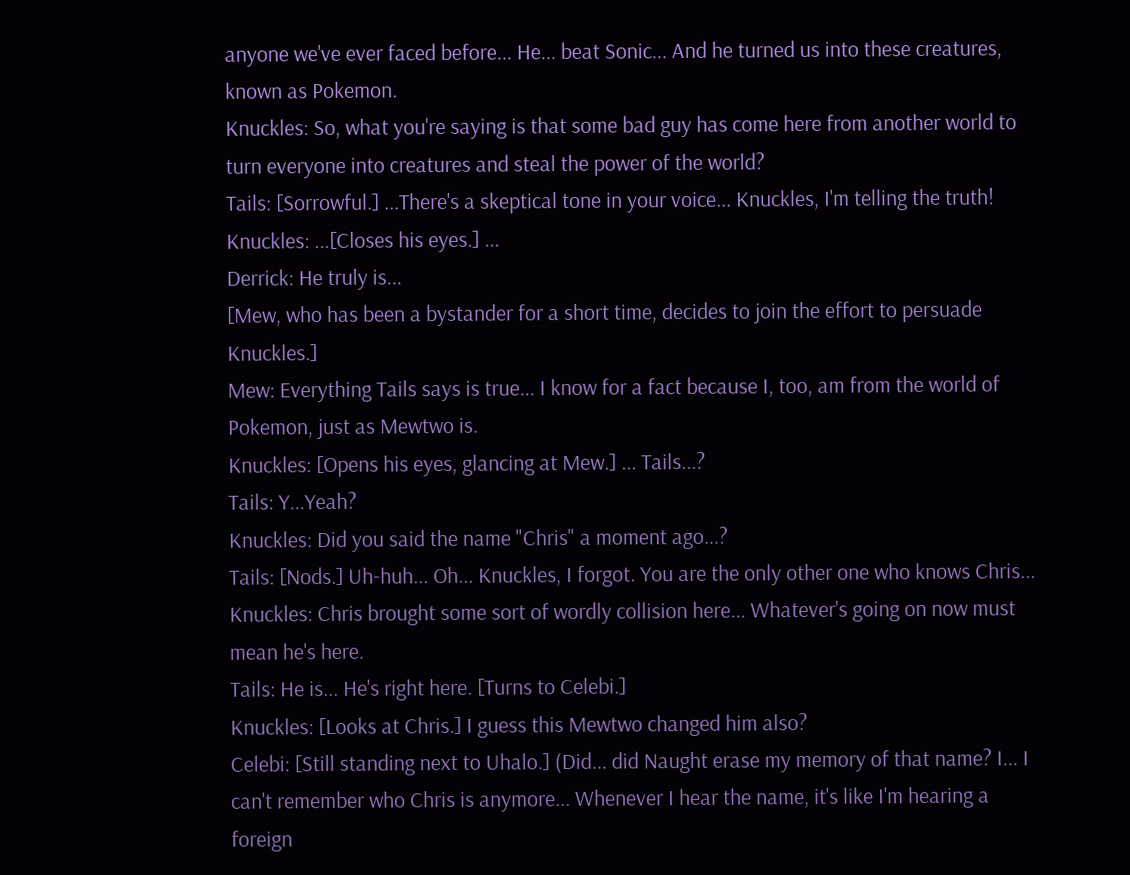anyone we've ever faced before... He... beat Sonic... And he turned us into these creatures, known as Pokemon.
Knuckles: So, what you're saying is that some bad guy has come here from another world to turn everyone into creatures and steal the power of the world?
Tails: [Sorrowful.] ...There's a skeptical tone in your voice... Knuckles, I'm telling the truth!
Knuckles: ...[Closes his eyes.] ...
Derrick: He truly is...
[Mew, who has been a bystander for a short time, decides to join the effort to persuade Knuckles.]
Mew: Everything Tails says is true... I know for a fact because I, too, am from the world of Pokemon, just as Mewtwo is.
Knuckles: [Opens his eyes, glancing at Mew.] ... Tails...?
Tails: Y...Yeah?
Knuckles: Did you said the name "Chris" a moment ago...?
Tails: [Nods.] Uh-huh... Oh... Knuckles, I forgot. You are the only other one who knows Chris...
Knuckles: Chris brought some sort of wordly collision here... Whatever's going on now must mean he's here.
Tails: He is... He's right here. [Turns to Celebi.]
Knuckles: [Looks at Chris.] I guess this Mewtwo changed him also?
Celebi: [Still standing next to Uhalo.] (Did... did Naught erase my memory of that name? I... I can't remember who Chris is anymore... Whenever I hear the name, it's like I'm hearing a foreign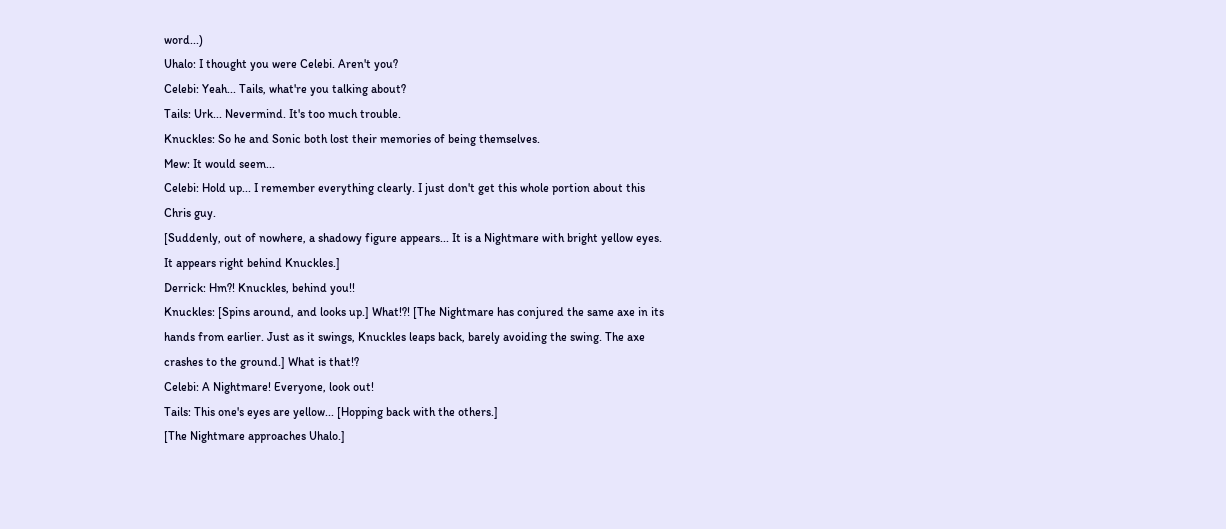word...)
Uhalo: I thought you were Celebi. Aren't you?
Celebi: Yeah... Tails, what're you talking about?
Tails: Urk... Nevermind. It's too much trouble.
Knuckles: So he and Sonic both lost their memories of being themselves.
Mew: It would seem...
Celebi: Hold up... I remember everything clearly. I just don't get this whole portion about this Chris guy.
[Suddenly, out of nowhere, a shadowy figure appears... It is a Nightmare with bright yellow eyes. It appears right behind Knuckles.]
Derrick: Hm?! Knuckles, behind you!!
Knuckles: [Spins around, and looks up.] What!?! [The Nightmare has conjured the same axe in its hands from earlier. Just as it swings, Knuckles leaps back, barely avoiding the swing. The axe crashes to the ground.] What is that!?
Celebi: A Nightmare! Everyone, look out!
Tails: This one's eyes are yellow... [Hopping back with the others.]
[The Nightmare approaches Uhalo.]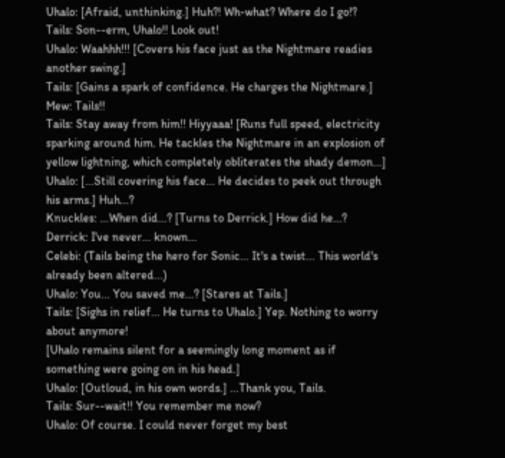Uhalo: [Afraid, unthinking.] Huh?! Wh-what? Where do I go!?
Tails: Son--erm, Uhalo!! Look out!
Uhalo: Waahhh!!! [Covers his face just as the Nightmare readies another swing.]
Tails: [Gains a spark of confidence. He charges the Nightmare.]
Mew: Tails!!
Tails: Stay away from him!! Hiyyaaa! [Runs full speed, electricity sparking around him. He tackles the Nightmare in an explosion of yellow lightning, which completely obliterates the shady demon...]
Uhalo: [...Still covering his face... He decides to peek out through his arms.] Huh...?
Knuckles: ...When did...? [Turns to Derrick.] How did he...?
Derrick: I've never... known...
Celebi: (Tails being the hero for Sonic... It's a twist... This world's already been altered...)
Uhalo: You... You saved me...? [Stares at Tails.]
Tails: [Sighs in relief... He turns to Uhalo.] Yep. Nothing to worry about anymore!
[Uhalo remains silent for a seemingly long moment as if something were going on in his head.]
Uhalo: [Outloud, in his own words.] ...Thank you, Tails.
Tails: Sur--wait!! You remember me now?
Uhalo: Of course. I could never forget my best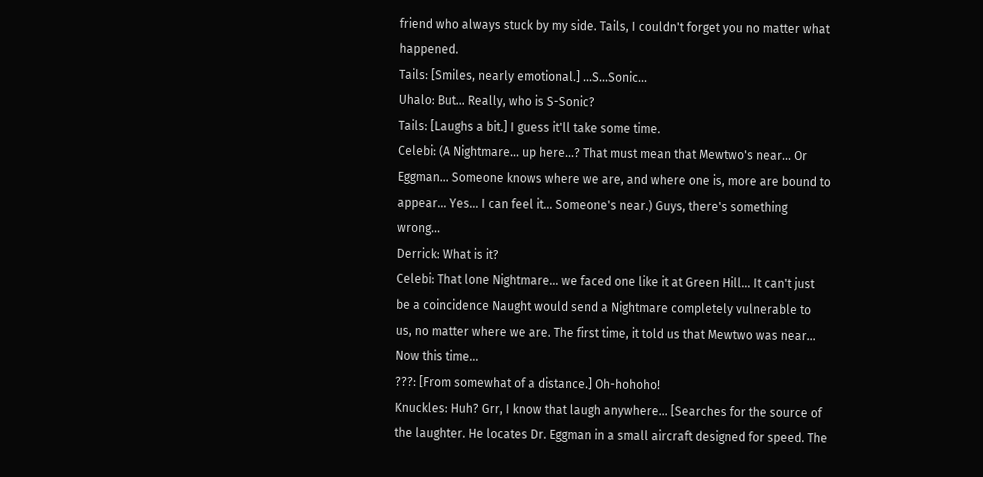friend who always stuck by my side. Tails, I couldn't forget you no matter what happened.
Tails: [Smiles, nearly emotional.] ...S...Sonic...
Uhalo: But... Really, who is S-Sonic?
Tails: [Laughs a bit.] I guess it'll take some time.
Celebi: (A Nightmare... up here...? That must mean that Mewtwo's near... Or Eggman... Someone knows where we are, and where one is, more are bound to appear... Yes... I can feel it... Someone's near.) Guys, there's something wrong...
Derrick: What is it?
Celebi: That lone Nightmare... we faced one like it at Green Hill... It can't just be a coincidence Naught would send a Nightmare completely vulnerable to us, no matter where we are. The first time, it told us that Mewtwo was near... Now this time...
???: [From somewhat of a distance.] Oh-hohoho!
Knuckles: Huh? Grr, I know that laugh anywhere... [Searches for the source of the laughter. He locates Dr. Eggman in a small aircraft designed for speed. The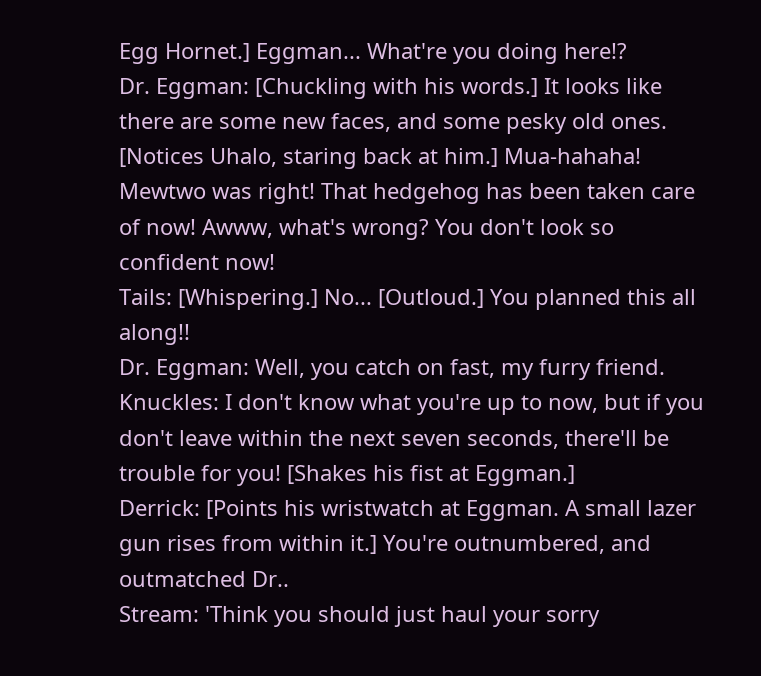Egg Hornet.] Eggman... What're you doing here!?
Dr. Eggman: [Chuckling with his words.] It looks like there are some new faces, and some pesky old ones. [Notices Uhalo, staring back at him.] Mua-hahaha! Mewtwo was right! That hedgehog has been taken care of now! Awww, what's wrong? You don't look so confident now!
Tails: [Whispering.] No... [Outloud.] You planned this all along!!
Dr. Eggman: Well, you catch on fast, my furry friend.
Knuckles: I don't know what you're up to now, but if you don't leave within the next seven seconds, there'll be trouble for you! [Shakes his fist at Eggman.]
Derrick: [Points his wristwatch at Eggman. A small lazer gun rises from within it.] You're outnumbered, and outmatched Dr..
Stream: 'Think you should just haul your sorry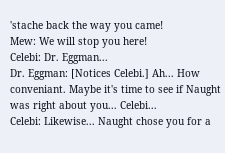'stache back the way you came!
Mew: We will stop you here!
Celebi: Dr. Eggman...
Dr. Eggman: [Notices Celebi.] Ah... How conveniant. Maybe it's time to see if Naught was right about you... Celebi...
Celebi: Likewise... Naught chose you for a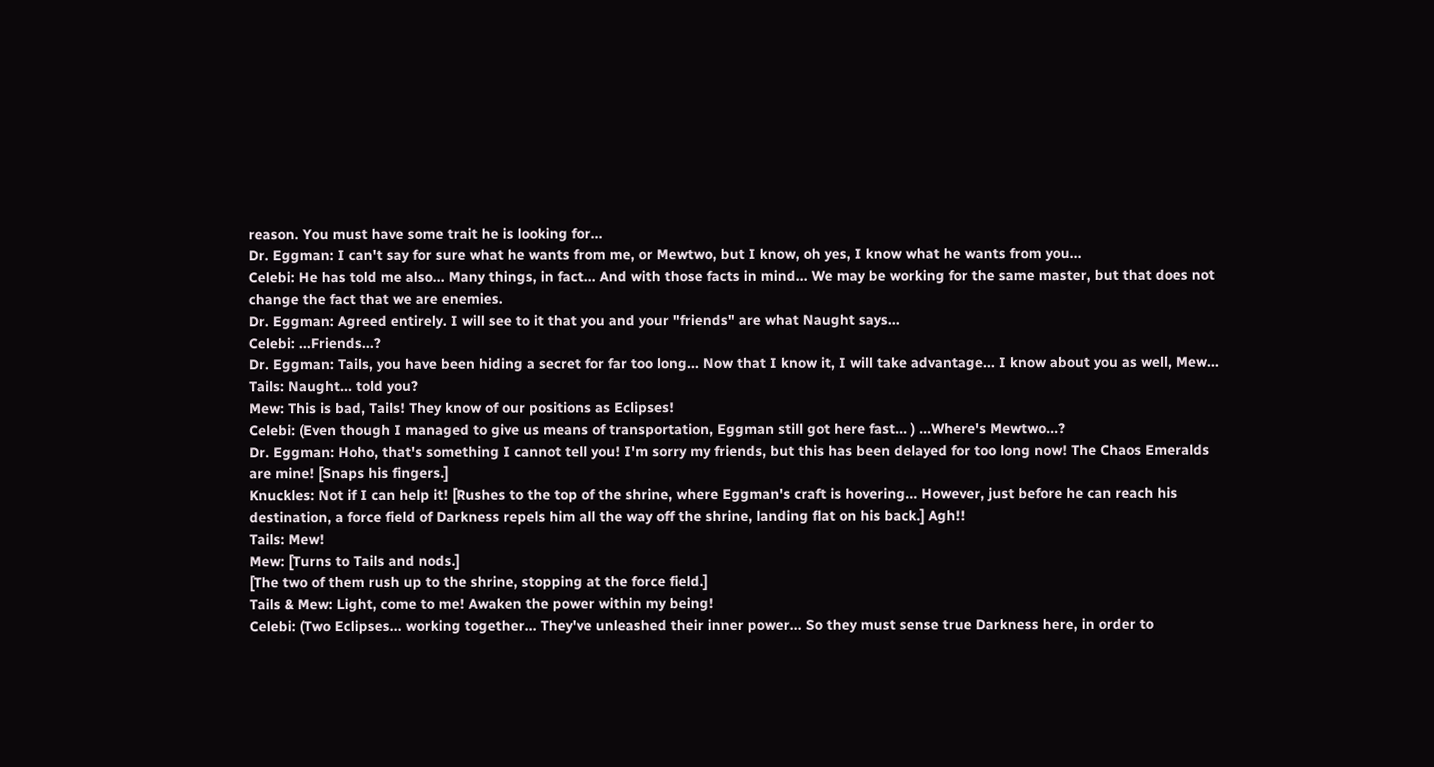reason. You must have some trait he is looking for...
Dr. Eggman: I can't say for sure what he wants from me, or Mewtwo, but I know, oh yes, I know what he wants from you...
Celebi: He has told me also... Many things, in fact... And with those facts in mind... We may be working for the same master, but that does not change the fact that we are enemies.
Dr. Eggman: Agreed entirely. I will see to it that you and your "friends" are what Naught says...
Celebi: ...Friends...?
Dr. Eggman: Tails, you have been hiding a secret for far too long... Now that I know it, I will take advantage... I know about you as well, Mew...
Tails: Naught... told you?
Mew: This is bad, Tails! They know of our positions as Eclipses!
Celebi: (Even though I managed to give us means of transportation, Eggman still got here fast... ) ...Where's Mewtwo...?
Dr. Eggman: Hoho, that's something I cannot tell you! I'm sorry my friends, but this has been delayed for too long now! The Chaos Emeralds are mine! [Snaps his fingers.]
Knuckles: Not if I can help it! [Rushes to the top of the shrine, where Eggman's craft is hovering... However, just before he can reach his destination, a force field of Darkness repels him all the way off the shrine, landing flat on his back.] Agh!!
Tails: Mew!
Mew: [Turns to Tails and nods.]
[The two of them rush up to the shrine, stopping at the force field.]
Tails & Mew: Light, come to me! Awaken the power within my being!
Celebi: (Two Eclipses... working together... They've unleashed their inner power... So they must sense true Darkness here, in order to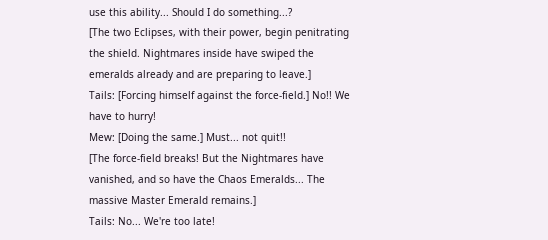use this ability... Should I do something...?
[The two Eclipses, with their power, begin penitrating the shield. Nightmares inside have swiped the emeralds already and are preparing to leave.]
Tails: [Forcing himself against the force-field.] No!! We have to hurry!
Mew: [Doing the same.] Must... not quit!!
[The force-field breaks! But the Nightmares have vanished, and so have the Chaos Emeralds... The massive Master Emerald remains.]
Tails: No... We're too late!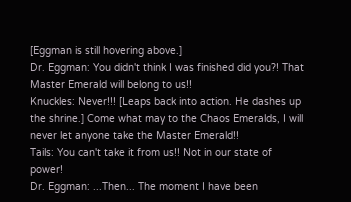[Eggman is still hovering above.]
Dr. Eggman: You didn't think I was finished did you?! That Master Emerald will belong to us!!
Knuckles: Never!!! [Leaps back into action. He dashes up the shrine.] Come what may to the Chaos Emeralds, I will never let anyone take the Master Emerald!!
Tails: You can't take it from us!! Not in our state of power!
Dr. Eggman: ...Then... The moment I have been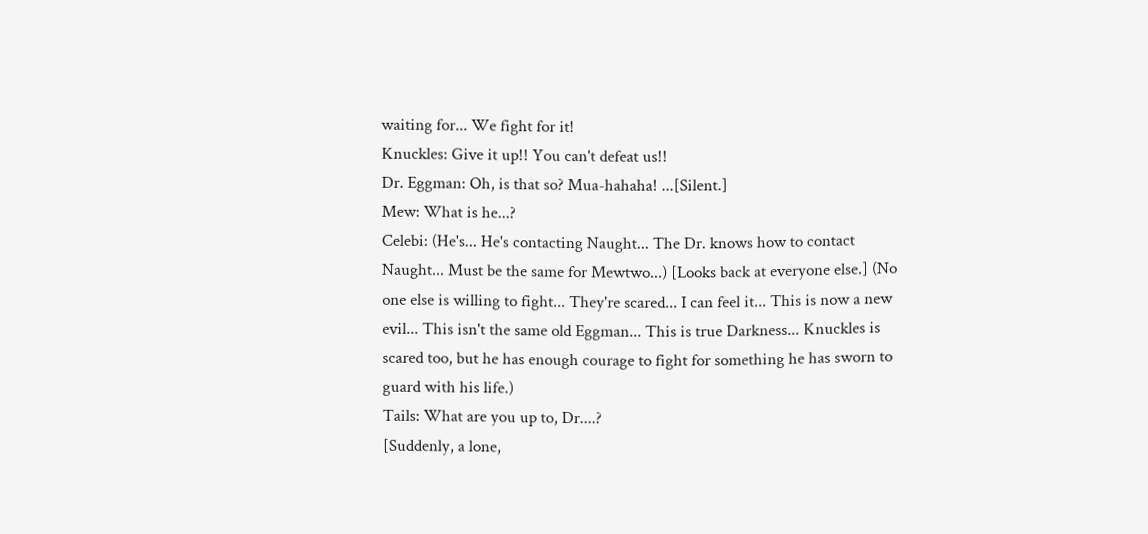waiting for... We fight for it!
Knuckles: Give it up!! You can't defeat us!!
Dr. Eggman: Oh, is that so? Mua-hahaha! ...[Silent.]
Mew: What is he...?
Celebi: (He's... He's contacting Naught... The Dr. knows how to contact Naught... Must be the same for Mewtwo...) [Looks back at everyone else.] (No one else is willing to fight... They're scared... I can feel it... This is now a new evil... This isn't the same old Eggman... This is true Darkness... Knuckles is scared too, but he has enough courage to fight for something he has sworn to guard with his life.)
Tails: What are you up to, Dr....?
[Suddenly, a lone,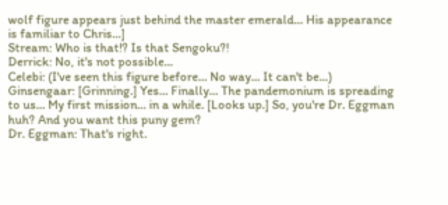wolf figure appears just behind the master emerald... His appearance is familiar to Chris...]
Stream: Who is that!? Is that Sengoku?!
Derrick: No, it's not possible...
Celebi: (I've seen this figure before... No way... It can't be...)
Ginsengaar: [Grinning.] Yes... Finally... The pandemonium is spreading to us... My first mission... in a while. [Looks up.] So, you're Dr. Eggman huh? And you want this puny gem?
Dr. Eggman: That's right.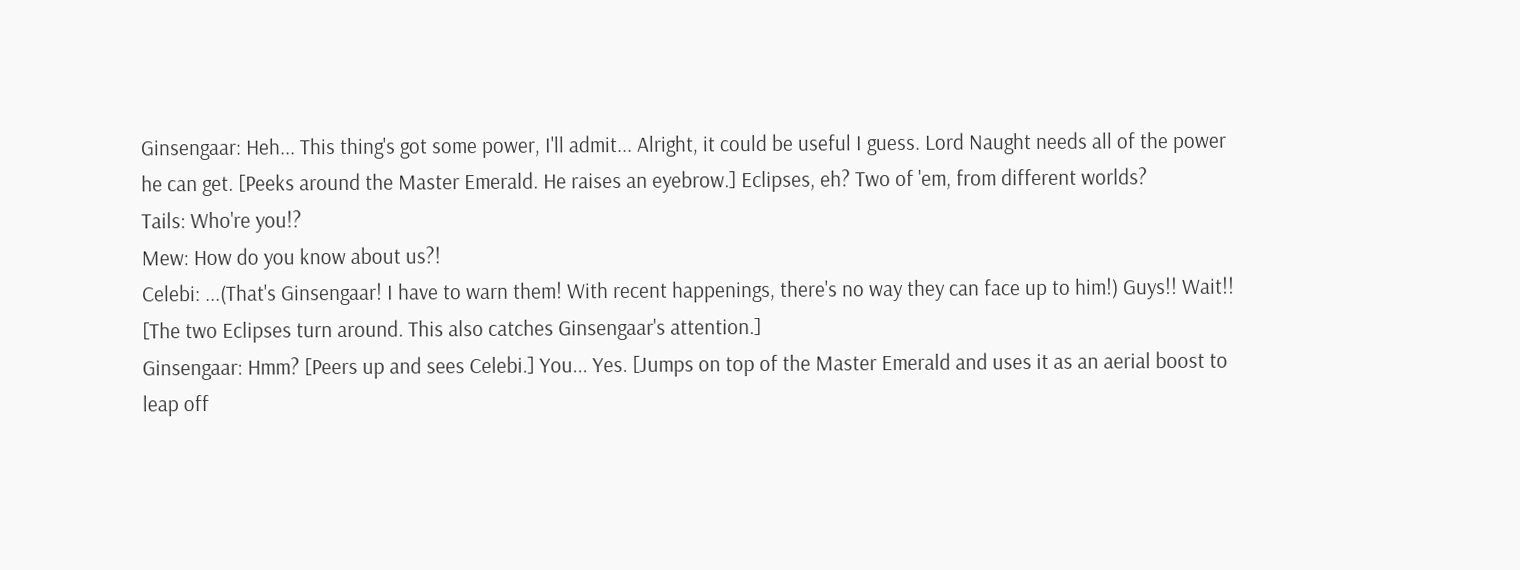Ginsengaar: Heh... This thing's got some power, I'll admit... Alright, it could be useful I guess. Lord Naught needs all of the power he can get. [Peeks around the Master Emerald. He raises an eyebrow.] Eclipses, eh? Two of 'em, from different worlds?
Tails: Who're you!?
Mew: How do you know about us?!
Celebi: ...(That's Ginsengaar! I have to warn them! With recent happenings, there's no way they can face up to him!) Guys!! Wait!!
[The two Eclipses turn around. This also catches Ginsengaar's attention.]
Ginsengaar: Hmm? [Peers up and sees Celebi.] You... Yes. [Jumps on top of the Master Emerald and uses it as an aerial boost to leap off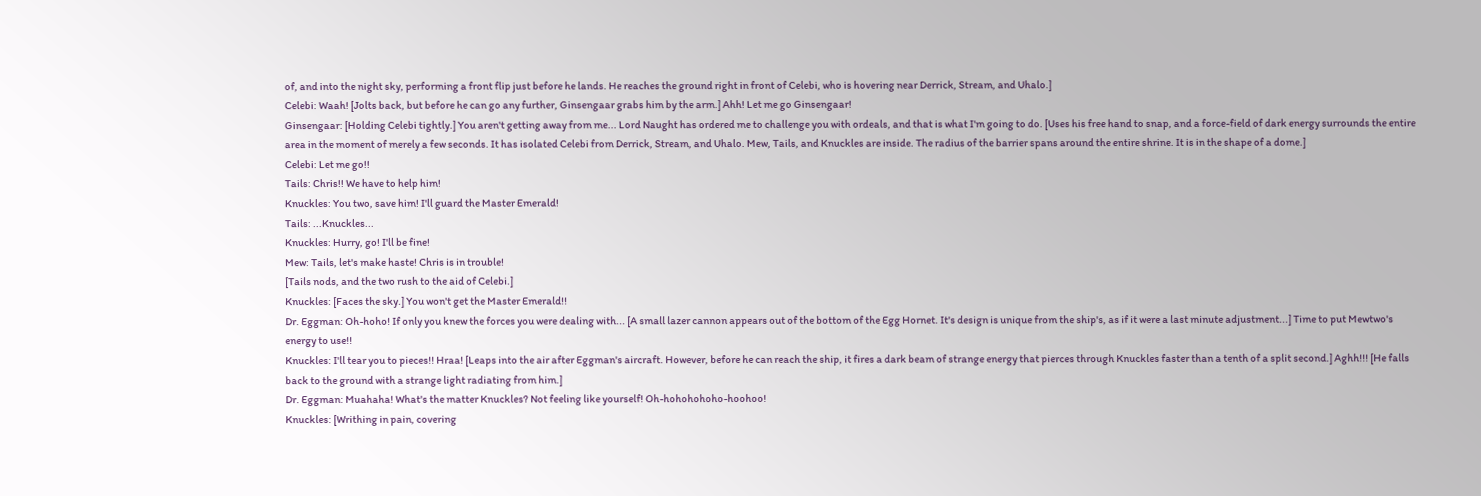of, and into the night sky, performing a front flip just before he lands. He reaches the ground right in front of Celebi, who is hovering near Derrick, Stream, and Uhalo.]
Celebi: Waah! [Jolts back, but before he can go any further, Ginsengaar grabs him by the arm.] Ahh! Let me go Ginsengaar!
Ginsengaar: [Holding Celebi tightly.] You aren't getting away from me... Lord Naught has ordered me to challenge you with ordeals, and that is what I'm going to do. [Uses his free hand to snap, and a force-field of dark energy surrounds the entire area in the moment of merely a few seconds. It has isolated Celebi from Derrick, Stream, and Uhalo. Mew, Tails, and Knuckles are inside. The radius of the barrier spans around the entire shrine. It is in the shape of a dome.]
Celebi: Let me go!!
Tails: Chris!! We have to help him!
Knuckles: You two, save him! I'll guard the Master Emerald!
Tails: ...Knuckles...
Knuckles: Hurry, go! I'll be fine!
Mew: Tails, let's make haste! Chris is in trouble!
[Tails nods, and the two rush to the aid of Celebi.]
Knuckles: [Faces the sky.] You won't get the Master Emerald!!
Dr. Eggman: Oh-hoho! If only you knew the forces you were dealing with... [A small lazer cannon appears out of the bottom of the Egg Hornet. It's design is unique from the ship's, as if it were a last minute adjustment...] Time to put Mewtwo's energy to use!!
Knuckles: I'll tear you to pieces!! Hraa! [Leaps into the air after Eggman's aircraft. However, before he can reach the ship, it fires a dark beam of strange energy that pierces through Knuckles faster than a tenth of a split second.] Aghh!!! [He falls back to the ground with a strange light radiating from him.]
Dr. Eggman: Muahaha! What's the matter Knuckles? Not feeling like yourself! Oh-hohohohoho-hoohoo!
Knuckles: [Writhing in pain, covering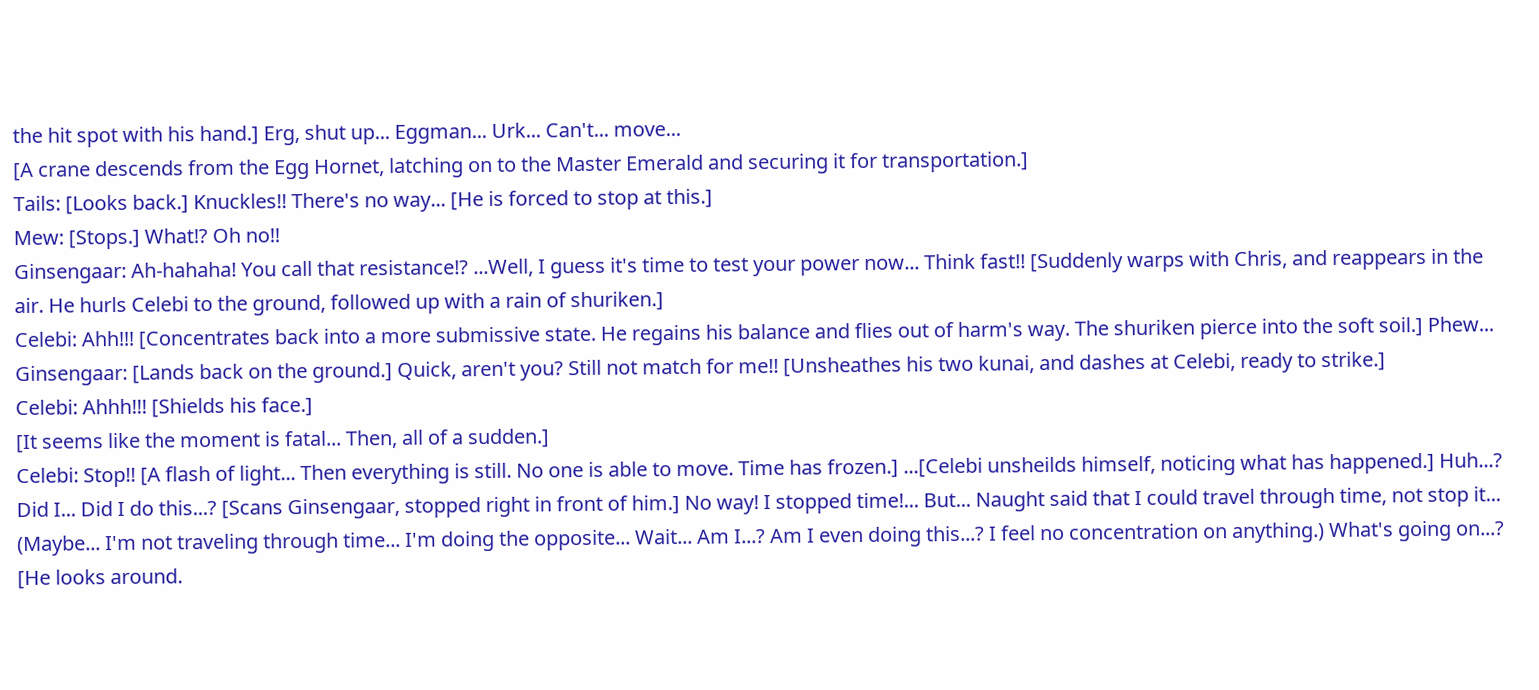the hit spot with his hand.] Erg, shut up... Eggman... Urk... Can't... move...
[A crane descends from the Egg Hornet, latching on to the Master Emerald and securing it for transportation.]
Tails: [Looks back.] Knuckles!! There's no way... [He is forced to stop at this.]
Mew: [Stops.] What!? Oh no!!
Ginsengaar: Ah-hahaha! You call that resistance!? ...Well, I guess it's time to test your power now... Think fast!! [Suddenly warps with Chris, and reappears in the air. He hurls Celebi to the ground, followed up with a rain of shuriken.]
Celebi: Ahh!!! [Concentrates back into a more submissive state. He regains his balance and flies out of harm's way. The shuriken pierce into the soft soil.] Phew...
Ginsengaar: [Lands back on the ground.] Quick, aren't you? Still not match for me!! [Unsheathes his two kunai, and dashes at Celebi, ready to strike.]
Celebi: Ahhh!!! [Shields his face.]
[It seems like the moment is fatal... Then, all of a sudden.]
Celebi: Stop!! [A flash of light... Then everything is still. No one is able to move. Time has frozen.] ...[Celebi unsheilds himself, noticing what has happened.] Huh...? Did I... Did I do this...? [Scans Ginsengaar, stopped right in front of him.] No way! I stopped time!... But... Naught said that I could travel through time, not stop it... (Maybe... I'm not traveling through time... I'm doing the opposite... Wait... Am I...? Am I even doing this...? I feel no concentration on anything.) What's going on...? [He looks around.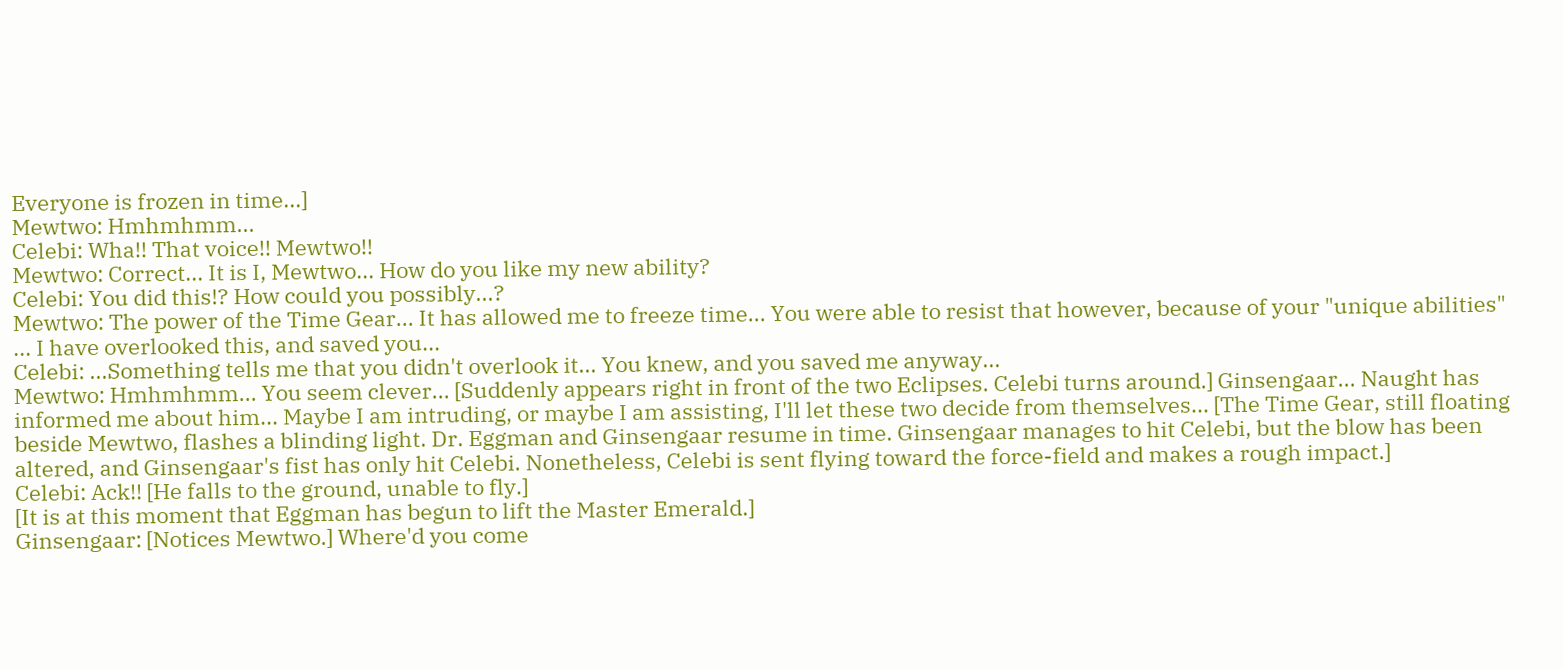Everyone is frozen in time...]
Mewtwo: Hmhmhmm...
Celebi: Wha!! That voice!! Mewtwo!!
Mewtwo: Correct... It is I, Mewtwo... How do you like my new ability?
Celebi: You did this!? How could you possibly...?
Mewtwo: The power of the Time Gear... It has allowed me to freeze time... You were able to resist that however, because of your "unique abilities" ... I have overlooked this, and saved you...
Celebi: ...Something tells me that you didn't overlook it... You knew, and you saved me anyway...
Mewtwo: Hmhmhmm... You seem clever... [Suddenly appears right in front of the two Eclipses. Celebi turns around.] Ginsengaar... Naught has informed me about him... Maybe I am intruding, or maybe I am assisting, I'll let these two decide from themselves... [The Time Gear, still floating beside Mewtwo, flashes a blinding light. Dr. Eggman and Ginsengaar resume in time. Ginsengaar manages to hit Celebi, but the blow has been altered, and Ginsengaar's fist has only hit Celebi. Nonetheless, Celebi is sent flying toward the force-field and makes a rough impact.]
Celebi: Ack!! [He falls to the ground, unable to fly.]
[It is at this moment that Eggman has begun to lift the Master Emerald.]
Ginsengaar: [Notices Mewtwo.] Where'd you come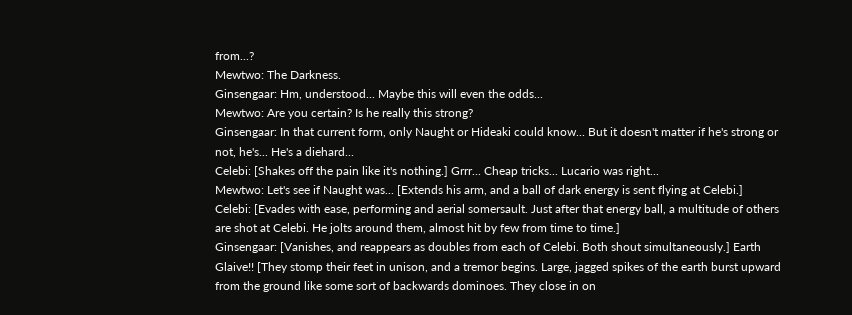from...?
Mewtwo: The Darkness.
Ginsengaar: Hm, understood... Maybe this will even the odds...
Mewtwo: Are you certain? Is he really this strong?
Ginsengaar: In that current form, only Naught or Hideaki could know... But it doesn't matter if he's strong or not, he's... He's a diehard...
Celebi: [Shakes off the pain like it's nothing.] Grrr... Cheap tricks... Lucario was right...
Mewtwo: Let's see if Naught was... [Extends his arm, and a ball of dark energy is sent flying at Celebi.]
Celebi: [Evades with ease, performing and aerial somersault. Just after that energy ball, a multitude of others are shot at Celebi. He jolts around them, almost hit by few from time to time.]
Ginsengaar: [Vanishes, and reappears as doubles from each of Celebi. Both shout simultaneously.] Earth Glaive!! [They stomp their feet in unison, and a tremor begins. Large, jagged spikes of the earth burst upward from the ground like some sort of backwards dominoes. They close in on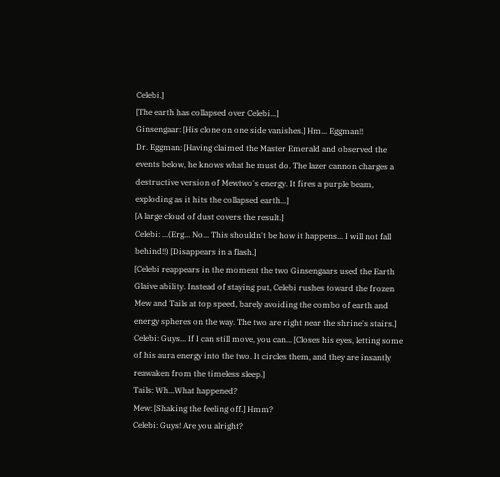Celebi.]
[The earth has collapsed over Celebi...]
Ginsengaar: [His clone on one side vanishes.] Hm... Eggman!!
Dr. Eggman: [Having claimed the Master Emerald and observed the events below, he knows what he must do. The lazer cannon charges a destructive version of Mewtwo's energy. It fires a purple beam, exploding as it hits the collapsed earth...]
[A large cloud of dust covers the result.]
Celebi: ...(Erg... No... This shouldn't be how it happens... I will not fall behind!!) [Disappears in a flash.]
[Celebi reappears in the moment the two Ginsengaars used the Earth Glaive ability. Instead of staying put, Celebi rushes toward the frozen Mew and Tails at top speed, barely avoiding the combo of earth and energy spheres on the way. The two are right near the shrine's stairs.]
Celebi: Guys... If I can still move, you can... [Closes his eyes, letting some of his aura energy into the two. It circles them, and they are insantly reawaken from the timeless sleep.]
Tails: Wh...What happened?
Mew: [Shaking the feeling off.] Hmm?
Celebi: Guys! Are you alright?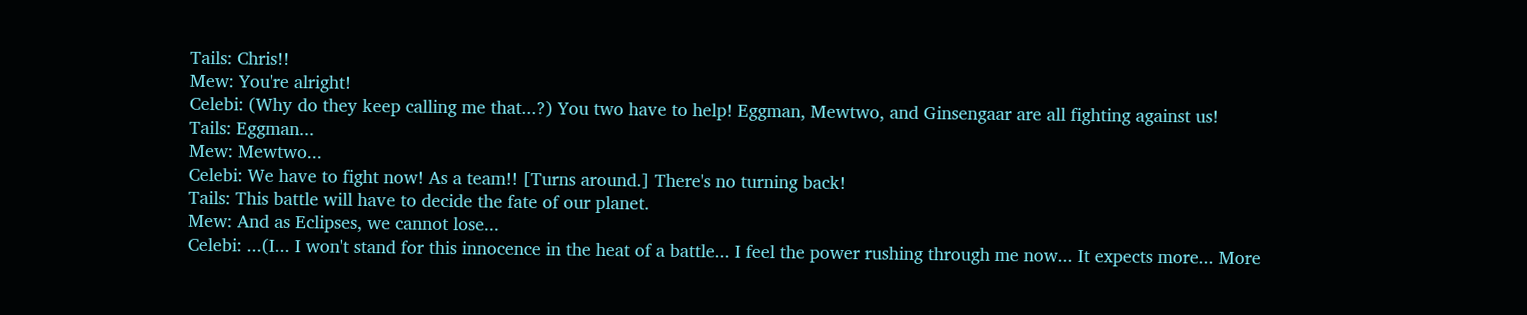Tails: Chris!!
Mew: You're alright!
Celebi: (Why do they keep calling me that...?) You two have to help! Eggman, Mewtwo, and Ginsengaar are all fighting against us!
Tails: Eggman...
Mew: Mewtwo...
Celebi: We have to fight now! As a team!! [Turns around.] There's no turning back!
Tails: This battle will have to decide the fate of our planet.
Mew: And as Eclipses, we cannot lose...
Celebi: ...(I... I won't stand for this innocence in the heat of a battle... I feel the power rushing through me now... It expects more... More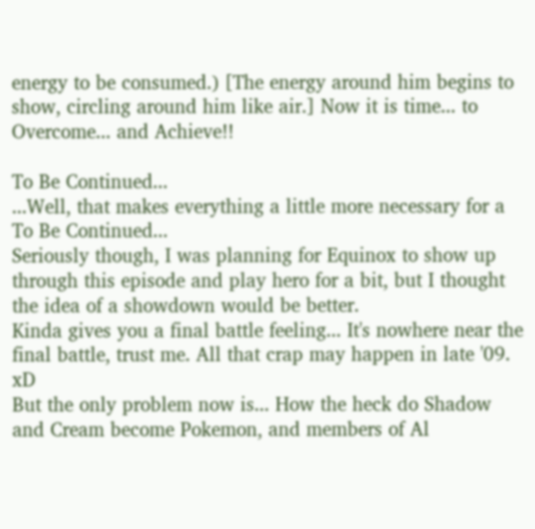energy to be consumed.) [The energy around him begins to show, circling around him like air.] Now it is time... to Overcome... and Achieve!!

To Be Continued...
...Well, that makes everything a little more necessary for a To Be Continued...
Seriously though, I was planning for Equinox to show up through this episode and play hero for a bit, but I thought the idea of a showdown would be better.
Kinda gives you a final battle feeling... It's nowhere near the final battle, trust me. All that crap may happen in late '09. xD
But the only problem now is... How the heck do Shadow and Cream become Pokemon, and members of Al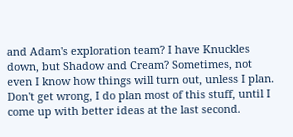and Adam's exploration team? I have Knuckles down, but Shadow and Cream? Sometimes, not even I know how things will turn out, unless I plan. Don't get wrong, I do plan most of this stuff, until I come up with better ideas at the last second.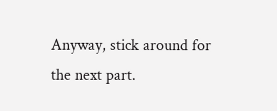Anyway, stick around for the next part.